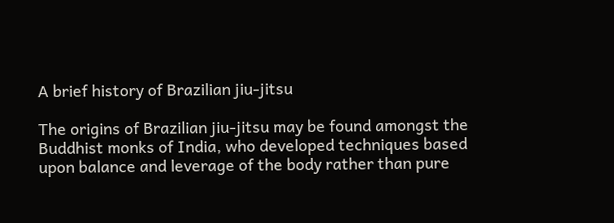A brief history of Brazilian jiu-jitsu

The origins of Brazilian jiu-jitsu may be found amongst the Buddhist monks of India, who developed techniques based upon balance and leverage of the body rather than pure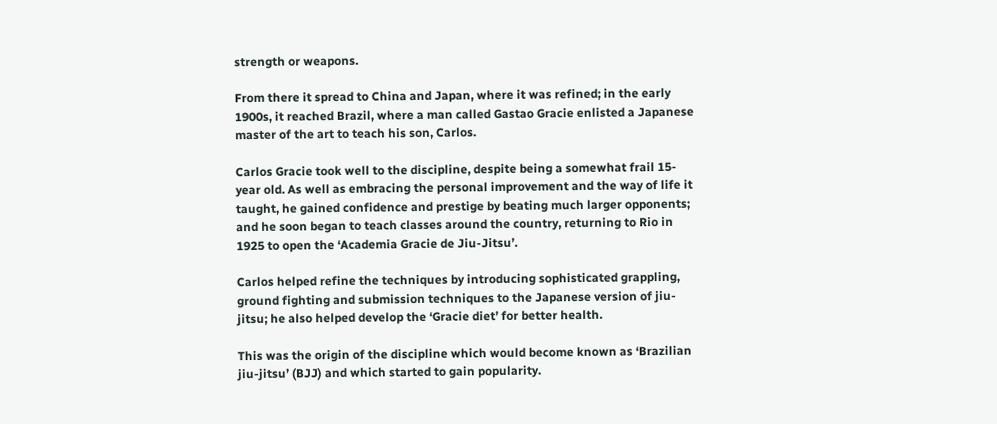strength or weapons.

From there it spread to China and Japan, where it was refined; in the early 1900s, it reached Brazil, where a man called Gastao Gracie enlisted a Japanese master of the art to teach his son, Carlos.

Carlos Gracie took well to the discipline, despite being a somewhat frail 15-year old. As well as embracing the personal improvement and the way of life it taught, he gained confidence and prestige by beating much larger opponents; and he soon began to teach classes around the country, returning to Rio in 1925 to open the ‘Academia Gracie de Jiu-Jitsu’.

Carlos helped refine the techniques by introducing sophisticated grappling, ground fighting and submission techniques to the Japanese version of jiu-jitsu; he also helped develop the ‘Gracie diet’ for better health.

This was the origin of the discipline which would become known as ‘Brazilian jiu-jitsu’ (BJJ) and which started to gain popularity.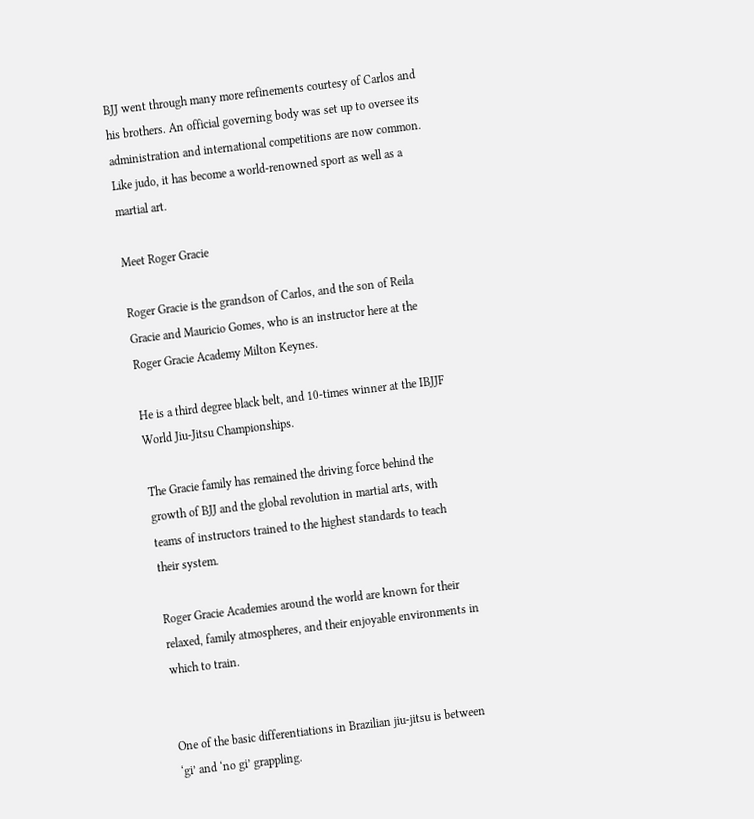BJJ went through many more refinements courtesy of Carlos and his brothers. An official governing body was set up to oversee its administration and international competitions are now common. Like judo, it has become a world-renowned sport as well as a martial art.

Meet Roger Gracie

Roger Gracie is the grandson of Carlos, and the son of Reila Gracie and Mauricio Gomes, who is an instructor here at the Roger Gracie Academy Milton Keynes.

He is a third degree black belt, and 10-times winner at the IBJJF World Jiu-Jitsu Championships.

The Gracie family has remained the driving force behind the growth of BJJ and the global revolution in martial arts, with teams of instructors trained to the highest standards to teach their system.

Roger Gracie Academies around the world are known for their relaxed, family atmospheres, and their enjoyable environments in which to train.


One of the basic differentiations in Brazilian jiu-jitsu is between ‘gi’ and ‘no gi’ grappling.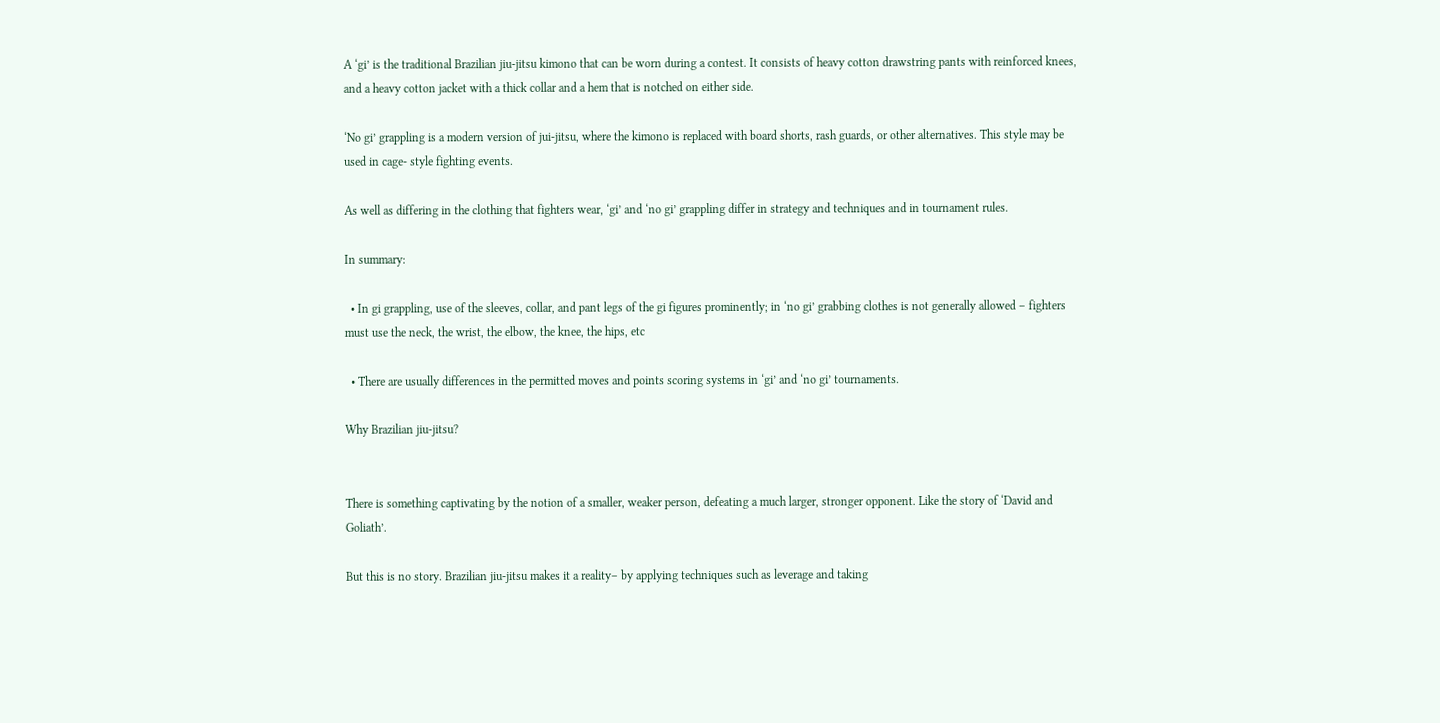A ‘gi’ is the traditional Brazilian jiu-jitsu kimono that can be worn during a contest. It consists of heavy cotton drawstring pants with reinforced knees, and a heavy cotton jacket with a thick collar and a hem that is notched on either side.

‘No gi’ grappling is a modern version of jui-jitsu, where the kimono is replaced with board shorts, rash guards, or other alternatives. This style may be used in cage- style fighting events.

As well as differing in the clothing that fighters wear, ‘gi’ and ‘no gi’ grappling differ in strategy and techniques and in tournament rules.

In summary:

  • In gi grappling, use of the sleeves, collar, and pant legs of the gi figures prominently; in ‘no gi’ grabbing clothes is not generally allowed – fighters must use the neck, the wrist, the elbow, the knee, the hips, etc

  • There are usually differences in the permitted moves and points scoring systems in ‘gi’ and ‘no gi’ tournaments.

Why Brazilian jiu-jitsu?


There is something captivating by the notion of a smaller, weaker person, defeating a much larger, stronger opponent. Like the story of ‘David and Goliath’.

But this is no story. Brazilian jiu-jitsu makes it a reality– by applying techniques such as leverage and taking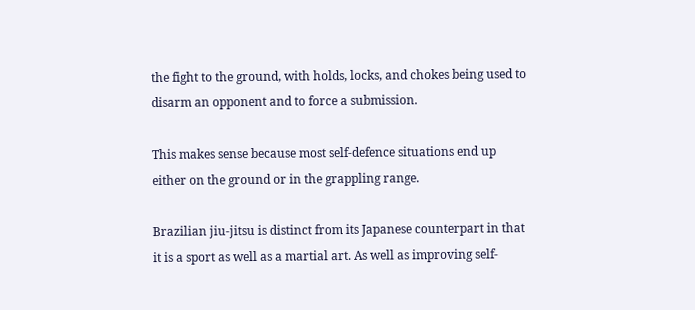the fight to the ground, with holds, locks, and chokes being used to disarm an opponent and to force a submission.

This makes sense because most self-defence situations end up either on the ground or in the grappling range.

Brazilian jiu-jitsu is distinct from its Japanese counterpart in that it is a sport as well as a martial art. As well as improving self-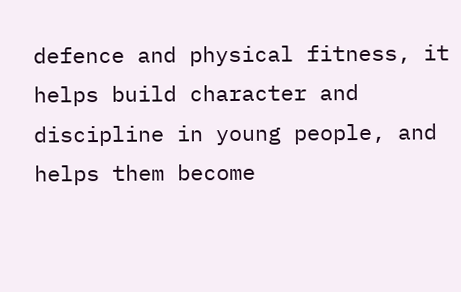defence and physical fitness, it helps build character and discipline in young people, and helps them become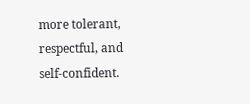more tolerant, respectful, and self-confident.